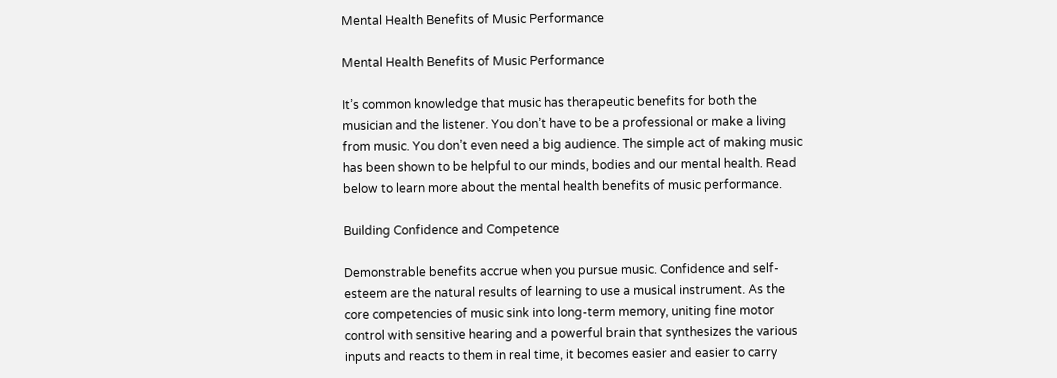Mental Health Benefits of Music Performance

Mental Health Benefits of Music Performance

It’s common knowledge that music has therapeutic benefits for both the musician and the listener. You don’t have to be a professional or make a living from music. You don’t even need a big audience. The simple act of making music has been shown to be helpful to our minds, bodies and our mental health. Read below to learn more about the mental health benefits of music performance.

Building Confidence and Competence

Demonstrable benefits accrue when you pursue music. Confidence and self-esteem are the natural results of learning to use a musical instrument. As the core competencies of music sink into long-term memory, uniting fine motor control with sensitive hearing and a powerful brain that synthesizes the various inputs and reacts to them in real time, it becomes easier and easier to carry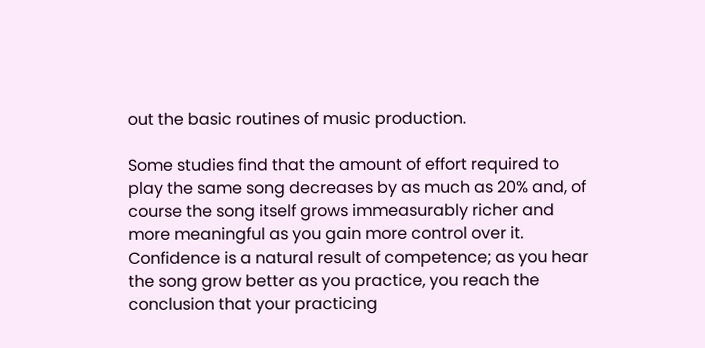out the basic routines of music production.

Some studies find that the amount of effort required to play the same song decreases by as much as 20% and, of course the song itself grows immeasurably richer and more meaningful as you gain more control over it. Confidence is a natural result of competence; as you hear the song grow better as you practice, you reach the conclusion that your practicing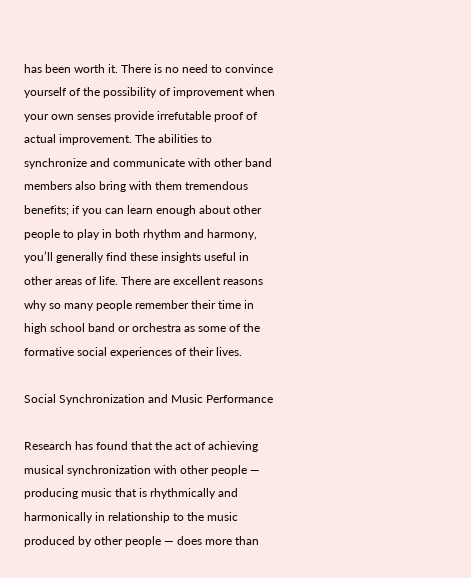has been worth it. There is no need to convince yourself of the possibility of improvement when your own senses provide irrefutable proof of actual improvement. The abilities to synchronize and communicate with other band members also bring with them tremendous benefits; if you can learn enough about other people to play in both rhythm and harmony, you’ll generally find these insights useful in other areas of life. There are excellent reasons why so many people remember their time in high school band or orchestra as some of the formative social experiences of their lives.

Social Synchronization and Music Performance

Research has found that the act of achieving musical synchronization with other people — producing music that is rhythmically and harmonically in relationship to the music produced by other people — does more than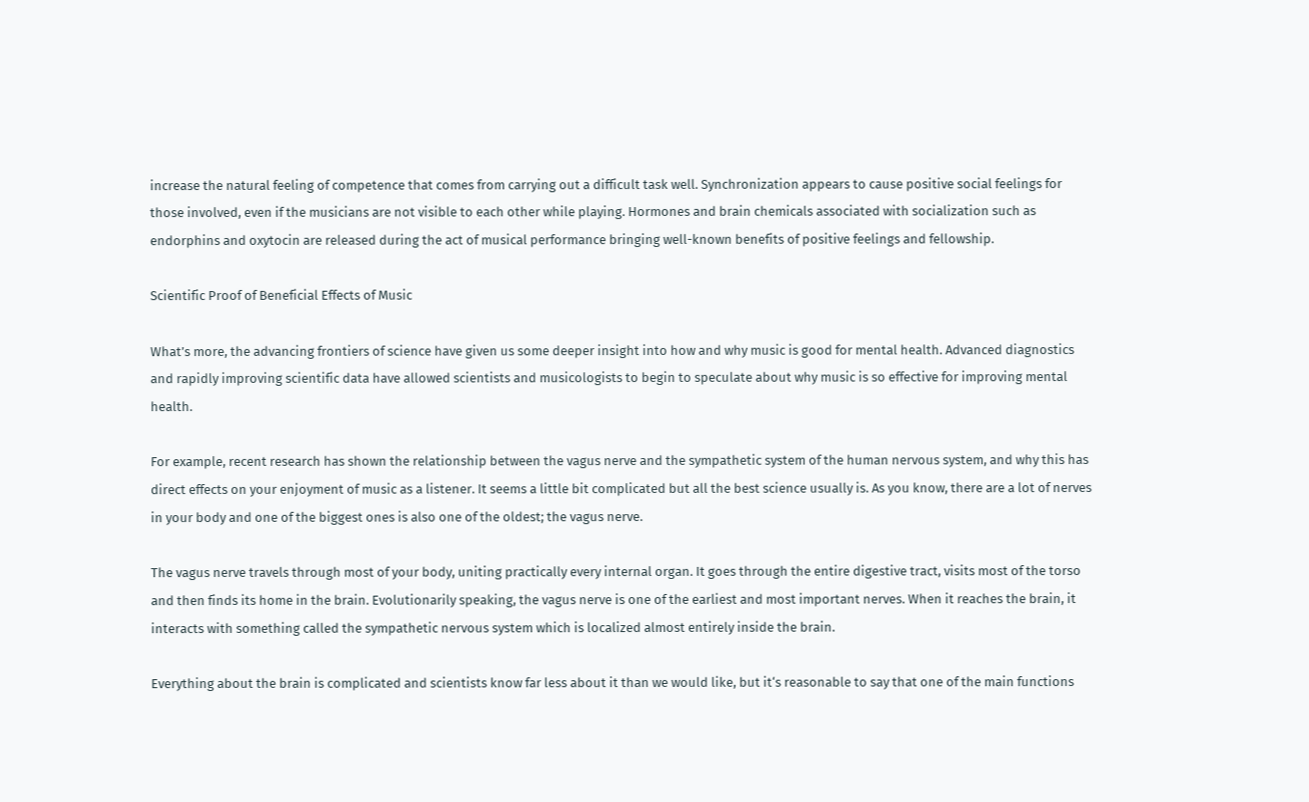increase the natural feeling of competence that comes from carrying out a difficult task well. Synchronization appears to cause positive social feelings for those involved, even if the musicians are not visible to each other while playing. Hormones and brain chemicals associated with socialization such as endorphins and oxytocin are released during the act of musical performance bringing well-known benefits of positive feelings and fellowship.

Scientific Proof of Beneficial Effects of Music

What’s more, the advancing frontiers of science have given us some deeper insight into how and why music is good for mental health. Advanced diagnostics and rapidly improving scientific data have allowed scientists and musicologists to begin to speculate about why music is so effective for improving mental health.

For example, recent research has shown the relationship between the vagus nerve and the sympathetic system of the human nervous system, and why this has direct effects on your enjoyment of music as a listener. It seems a little bit complicated but all the best science usually is. As you know, there are a lot of nerves in your body and one of the biggest ones is also one of the oldest; the vagus nerve.

The vagus nerve travels through most of your body, uniting practically every internal organ. It goes through the entire digestive tract, visits most of the torso and then finds its home in the brain. Evolutionarily speaking, the vagus nerve is one of the earliest and most important nerves. When it reaches the brain, it interacts with something called the sympathetic nervous system which is localized almost entirely inside the brain.

Everything about the brain is complicated and scientists know far less about it than we would like, but it‘s reasonable to say that one of the main functions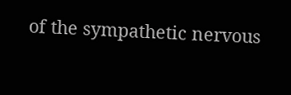of the sympathetic nervous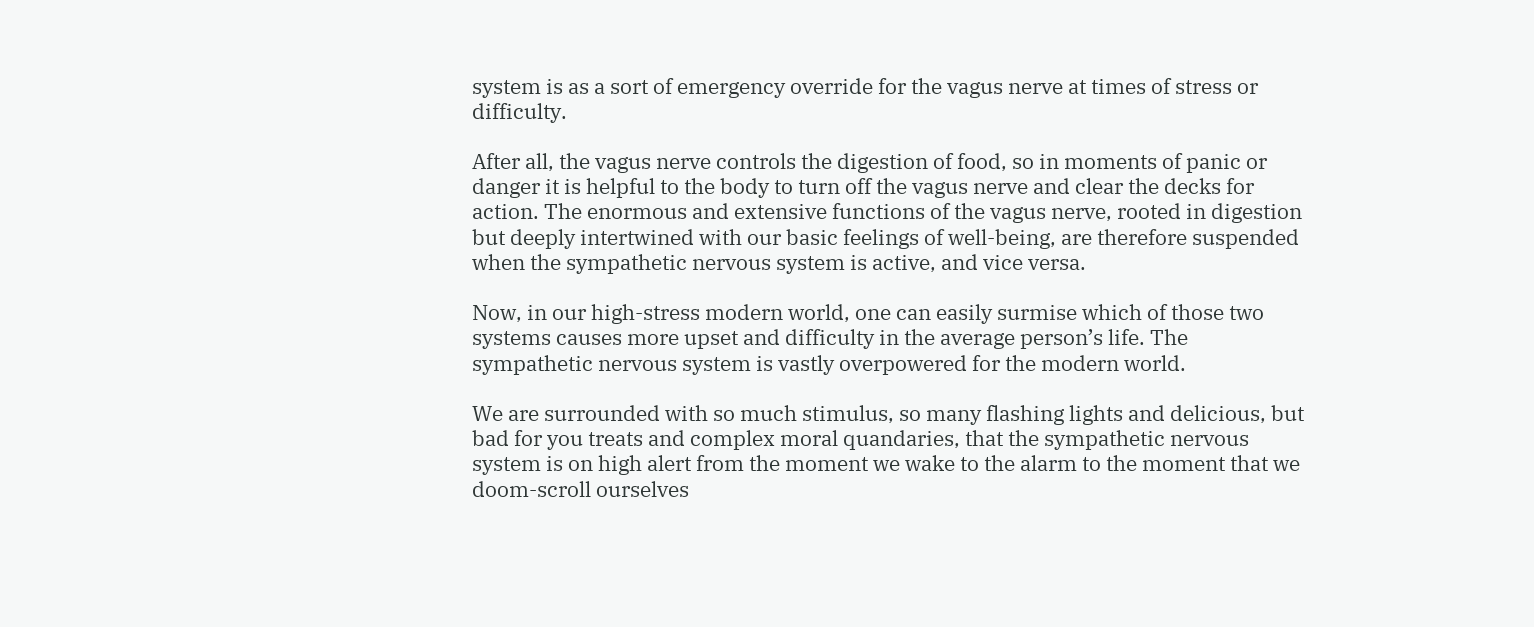system is as a sort of emergency override for the vagus nerve at times of stress or difficulty.

After all, the vagus nerve controls the digestion of food, so in moments of panic or danger it is helpful to the body to turn off the vagus nerve and clear the decks for action. The enormous and extensive functions of the vagus nerve, rooted in digestion but deeply intertwined with our basic feelings of well-being, are therefore suspended when the sympathetic nervous system is active, and vice versa.

Now, in our high-stress modern world, one can easily surmise which of those two systems causes more upset and difficulty in the average person’s life. The sympathetic nervous system is vastly overpowered for the modern world.

We are surrounded with so much stimulus, so many flashing lights and delicious, but bad for you treats and complex moral quandaries, that the sympathetic nervous system is on high alert from the moment we wake to the alarm to the moment that we doom-scroll ourselves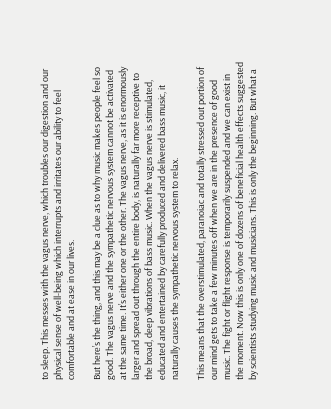to sleep. This messes with the vagus nerve, which troubles our digestion and our physical sense of well-being which interrupts and irritates our ability to feel comfortable and at ease in our lives.

But here’s the thing, and this may be a clue as to why music makes people feel so good. The vagus nerve and the sympathetic nervous system cannot be activated at the same time. It’s either one or the other. The vagus nerve, as it is enormously larger and spread out through the entire body, is naturally far more receptive to the broad, deep vibrations of bass music. When the vagus nerve is stimulated, educated and entertained by carefully produced and delivered bass music, it naturally causes the sympathetic nervous system to relax.

This means that the overstimulated, paranoiac and totally stressed out portion of our mind gets to take a few minutes off when we are in the presence of good music. The fight or flight response is temporarily suspended and we can exist in the moment. Now this is only one of dozens of beneficial health effects suggested by scientists studying music and musicians. This is only the beginning. But what a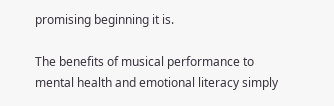promising beginning it is.

The benefits of musical performance to mental health and emotional literacy simply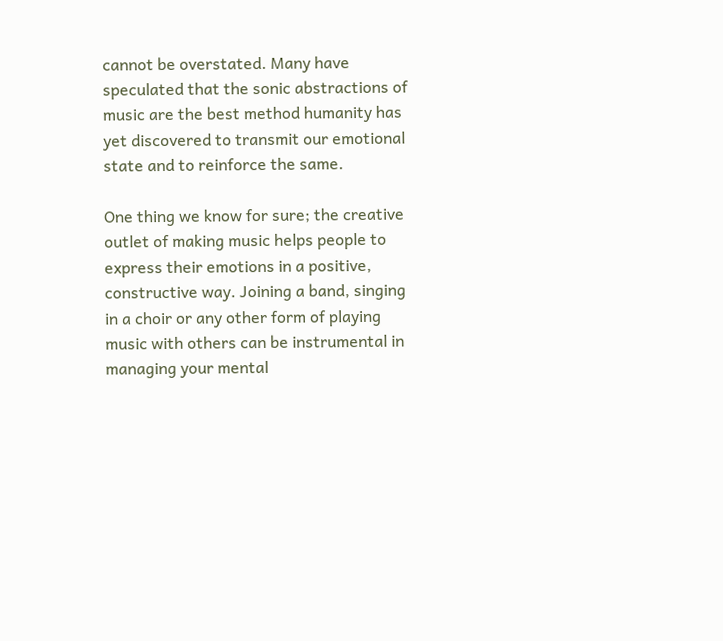cannot be overstated. Many have speculated that the sonic abstractions of music are the best method humanity has yet discovered to transmit our emotional state and to reinforce the same.

One thing we know for sure; the creative outlet of making music helps people to express their emotions in a positive, constructive way. Joining a band, singing in a choir or any other form of playing music with others can be instrumental in managing your mental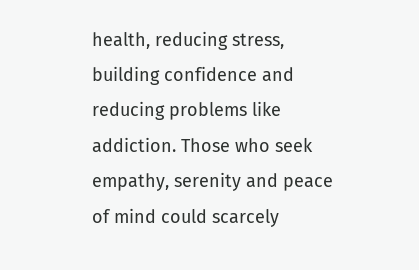health, reducing stress, building confidence and reducing problems like addiction. Those who seek empathy, serenity and peace of mind could scarcely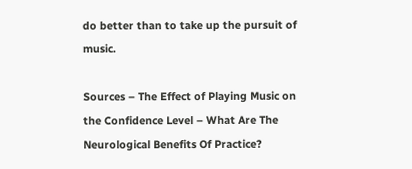do better than to take up the pursuit of music.

Sources – The Effect of Playing Music on the Confidence Level – What Are The Neurological Benefits Of Practice?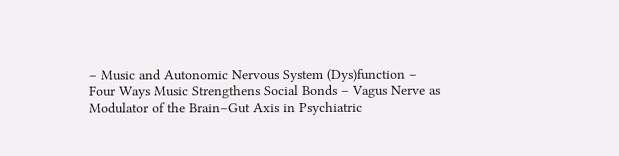– Music and Autonomic Nervous System (Dys)function – Four Ways Music Strengthens Social Bonds – Vagus Nerve as Modulator of the Brain–Gut Axis in Psychiatric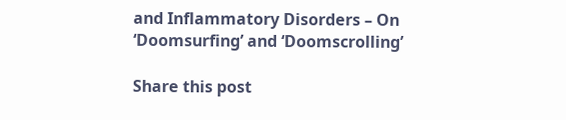and Inflammatory Disorders – On ‘Doomsurfing’ and ‘Doomscrolling’

Share this post